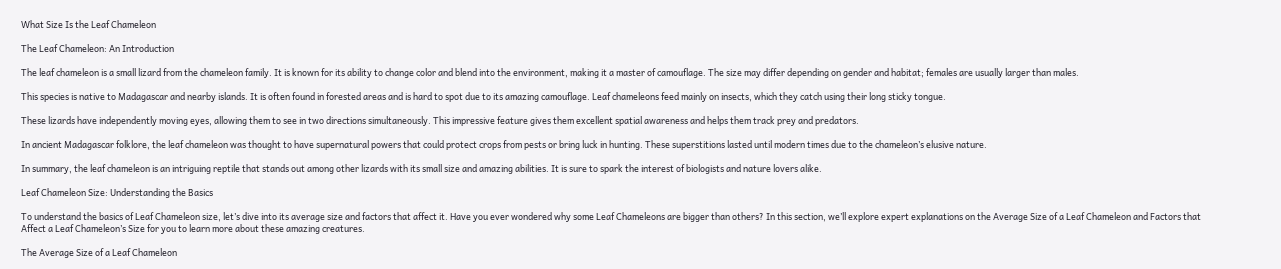What Size Is the Leaf Chameleon

The Leaf Chameleon: An Introduction

The leaf chameleon is a small lizard from the chameleon family. It is known for its ability to change color and blend into the environment, making it a master of camouflage. The size may differ depending on gender and habitat; females are usually larger than males.

This species is native to Madagascar and nearby islands. It is often found in forested areas and is hard to spot due to its amazing camouflage. Leaf chameleons feed mainly on insects, which they catch using their long sticky tongue.

These lizards have independently moving eyes, allowing them to see in two directions simultaneously. This impressive feature gives them excellent spatial awareness and helps them track prey and predators.

In ancient Madagascar folklore, the leaf chameleon was thought to have supernatural powers that could protect crops from pests or bring luck in hunting. These superstitions lasted until modern times due to the chameleon’s elusive nature.

In summary, the leaf chameleon is an intriguing reptile that stands out among other lizards with its small size and amazing abilities. It is sure to spark the interest of biologists and nature lovers alike.

Leaf Chameleon Size: Understanding the Basics

To understand the basics of Leaf Chameleon size, let’s dive into its average size and factors that affect it. Have you ever wondered why some Leaf Chameleons are bigger than others? In this section, we’ll explore expert explanations on the Average Size of a Leaf Chameleon and Factors that Affect a Leaf Chameleon’s Size for you to learn more about these amazing creatures.

The Average Size of a Leaf Chameleon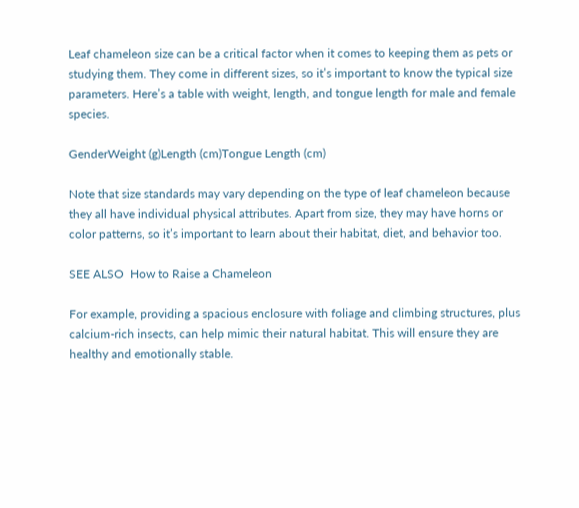Leaf chameleon size can be a critical factor when it comes to keeping them as pets or studying them. They come in different sizes, so it’s important to know the typical size parameters. Here’s a table with weight, length, and tongue length for male and female species.

GenderWeight (g)Length (cm)Tongue Length (cm)

Note that size standards may vary depending on the type of leaf chameleon because they all have individual physical attributes. Apart from size, they may have horns or color patterns, so it’s important to learn about their habitat, diet, and behavior too.

SEE ALSO  How to Raise a Chameleon

For example, providing a spacious enclosure with foliage and climbing structures, plus calcium-rich insects, can help mimic their natural habitat. This will ensure they are healthy and emotionally stable.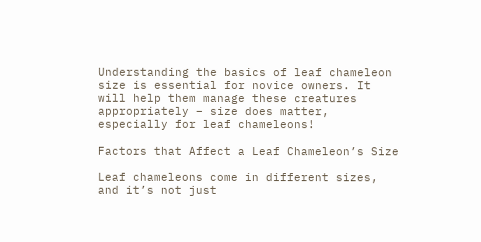Understanding the basics of leaf chameleon size is essential for novice owners. It will help them manage these creatures appropriately – size does matter, especially for leaf chameleons!

Factors that Affect a Leaf Chameleon’s Size

Leaf chameleons come in different sizes, and it’s not just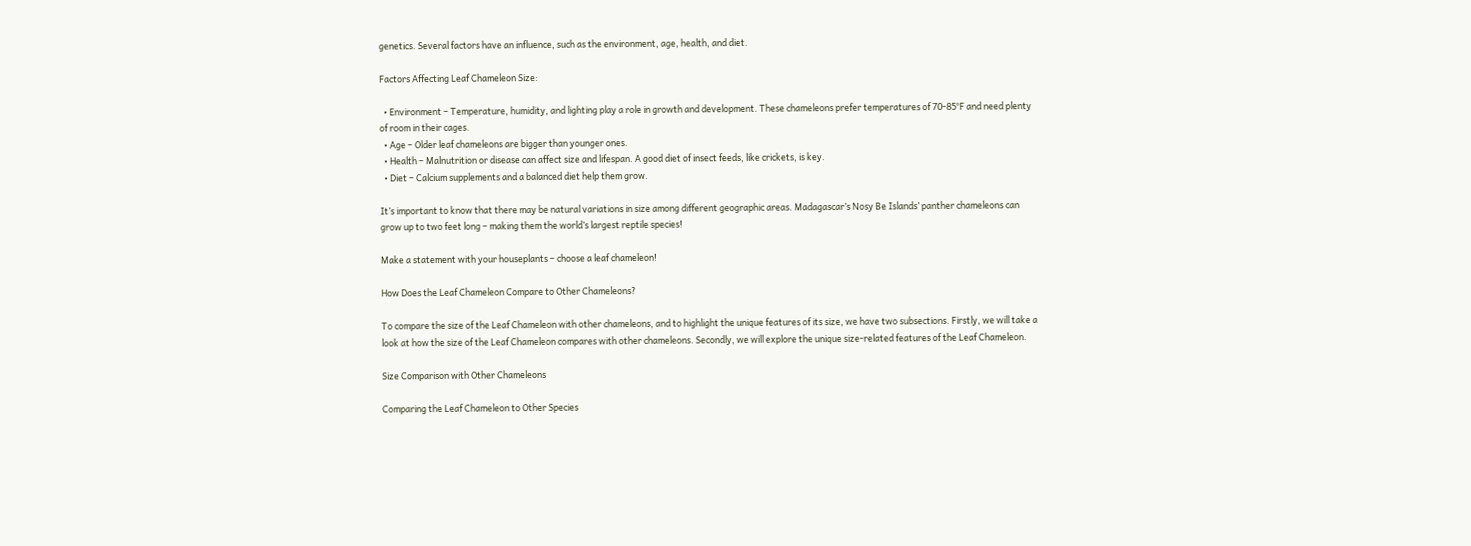genetics. Several factors have an influence, such as the environment, age, health, and diet.

Factors Affecting Leaf Chameleon Size:

  • Environment – Temperature, humidity, and lighting play a role in growth and development. These chameleons prefer temperatures of 70-85°F and need plenty of room in their cages.
  • Age – Older leaf chameleons are bigger than younger ones.
  • Health – Malnutrition or disease can affect size and lifespan. A good diet of insect feeds, like crickets, is key.
  • Diet – Calcium supplements and a balanced diet help them grow.

It’s important to know that there may be natural variations in size among different geographic areas. Madagascar’s Nosy Be Islands’ panther chameleons can grow up to two feet long – making them the world’s largest reptile species!

Make a statement with your houseplants – choose a leaf chameleon!

How Does the Leaf Chameleon Compare to Other Chameleons?

To compare the size of the Leaf Chameleon with other chameleons, and to highlight the unique features of its size, we have two subsections. Firstly, we will take a look at how the size of the Leaf Chameleon compares with other chameleons. Secondly, we will explore the unique size-related features of the Leaf Chameleon.

Size Comparison with Other Chameleons

Comparing the Leaf Chameleon to Other Species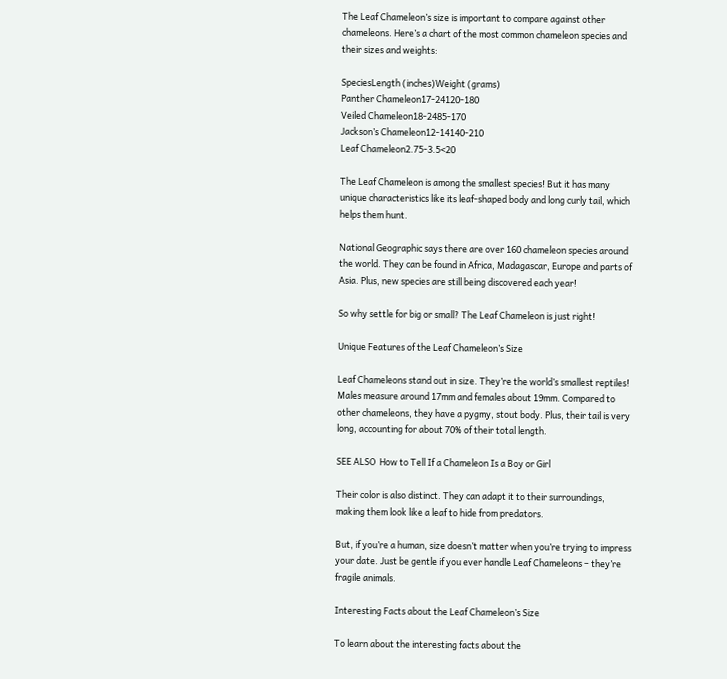The Leaf Chameleon’s size is important to compare against other chameleons. Here’s a chart of the most common chameleon species and their sizes and weights:

SpeciesLength (inches)Weight (grams)
Panther Chameleon17-24120-180
Veiled Chameleon18-2485-170
Jackson’s Chameleon12-14140-210
Leaf Chameleon2.75-3.5<20

The Leaf Chameleon is among the smallest species! But it has many unique characteristics like its leaf-shaped body and long curly tail, which helps them hunt.

National Geographic says there are over 160 chameleon species around the world. They can be found in Africa, Madagascar, Europe and parts of Asia. Plus, new species are still being discovered each year!

So why settle for big or small? The Leaf Chameleon is just right!

Unique Features of the Leaf Chameleon’s Size

Leaf Chameleons stand out in size. They’re the world’s smallest reptiles! Males measure around 17mm and females about 19mm. Compared to other chameleons, they have a pygmy, stout body. Plus, their tail is very long, accounting for about 70% of their total length.

SEE ALSO  How to Tell If a Chameleon Is a Boy or Girl

Their color is also distinct. They can adapt it to their surroundings, making them look like a leaf to hide from predators.

But, if you’re a human, size doesn’t matter when you’re trying to impress your date. Just be gentle if you ever handle Leaf Chameleons – they’re fragile animals.

Interesting Facts about the Leaf Chameleon’s Size

To learn about the interesting facts about the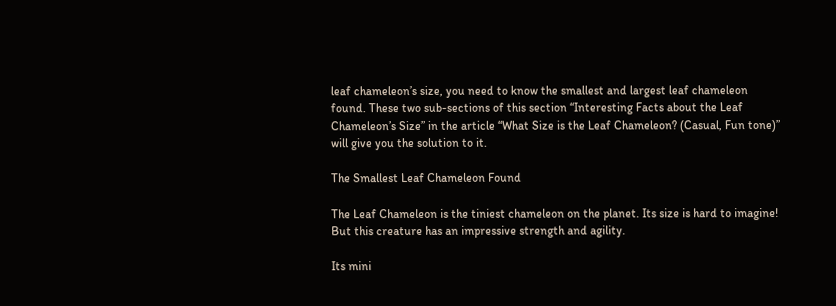leaf chameleon’s size, you need to know the smallest and largest leaf chameleon found. These two sub-sections of this section “Interesting Facts about the Leaf Chameleon’s Size” in the article “What Size is the Leaf Chameleon? (Casual, Fun tone)” will give you the solution to it.

The Smallest Leaf Chameleon Found

The Leaf Chameleon is the tiniest chameleon on the planet. Its size is hard to imagine! But this creature has an impressive strength and agility.

Its mini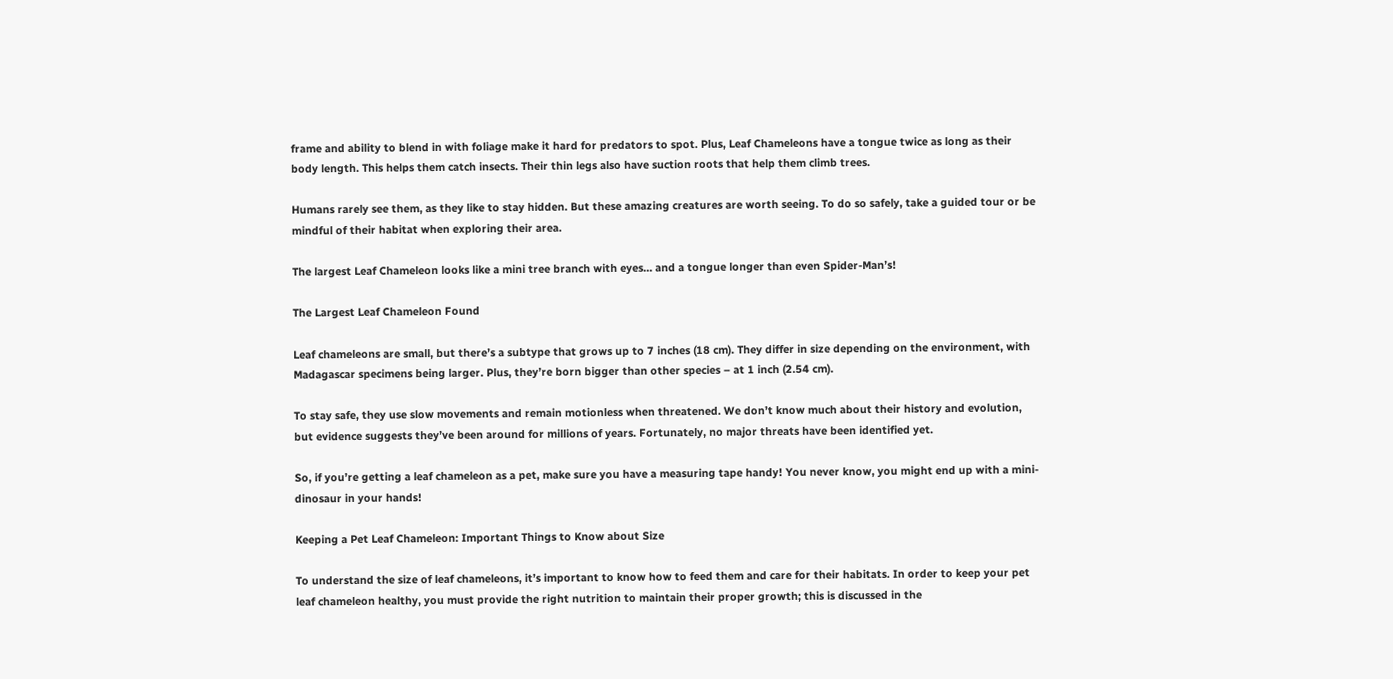frame and ability to blend in with foliage make it hard for predators to spot. Plus, Leaf Chameleons have a tongue twice as long as their body length. This helps them catch insects. Their thin legs also have suction roots that help them climb trees.

Humans rarely see them, as they like to stay hidden. But these amazing creatures are worth seeing. To do so safely, take a guided tour or be mindful of their habitat when exploring their area.

The largest Leaf Chameleon looks like a mini tree branch with eyes… and a tongue longer than even Spider-Man’s!

The Largest Leaf Chameleon Found

Leaf chameleons are small, but there’s a subtype that grows up to 7 inches (18 cm). They differ in size depending on the environment, with Madagascar specimens being larger. Plus, they’re born bigger than other species – at 1 inch (2.54 cm).

To stay safe, they use slow movements and remain motionless when threatened. We don’t know much about their history and evolution, but evidence suggests they’ve been around for millions of years. Fortunately, no major threats have been identified yet.

So, if you’re getting a leaf chameleon as a pet, make sure you have a measuring tape handy! You never know, you might end up with a mini-dinosaur in your hands!

Keeping a Pet Leaf Chameleon: Important Things to Know about Size

To understand the size of leaf chameleons, it’s important to know how to feed them and care for their habitats. In order to keep your pet leaf chameleon healthy, you must provide the right nutrition to maintain their proper growth; this is discussed in the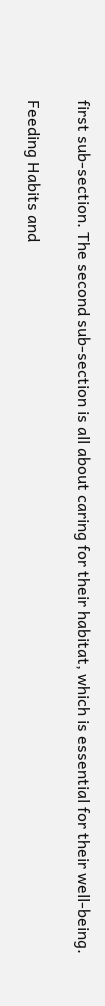first sub-section. The second sub-section is all about caring for their habitat, which is essential for their well-being.

Feeding Habits and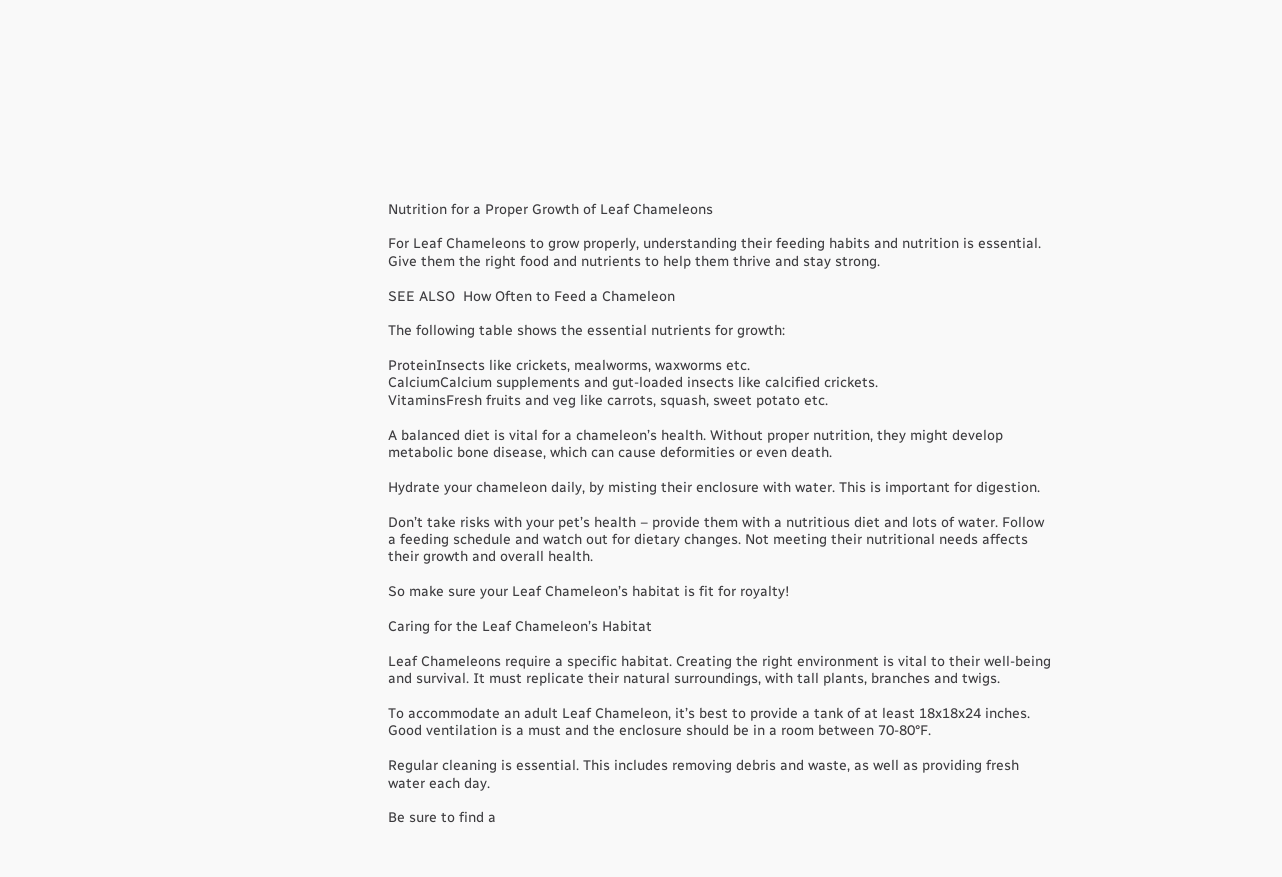Nutrition for a Proper Growth of Leaf Chameleons

For Leaf Chameleons to grow properly, understanding their feeding habits and nutrition is essential. Give them the right food and nutrients to help them thrive and stay strong.

SEE ALSO  How Often to Feed a Chameleon

The following table shows the essential nutrients for growth:

ProteinInsects like crickets, mealworms, waxworms etc.
CalciumCalcium supplements and gut-loaded insects like calcified crickets.
VitaminsFresh fruits and veg like carrots, squash, sweet potato etc.

A balanced diet is vital for a chameleon’s health. Without proper nutrition, they might develop metabolic bone disease, which can cause deformities or even death.

Hydrate your chameleon daily, by misting their enclosure with water. This is important for digestion.

Don’t take risks with your pet’s health – provide them with a nutritious diet and lots of water. Follow a feeding schedule and watch out for dietary changes. Not meeting their nutritional needs affects their growth and overall health.

So make sure your Leaf Chameleon’s habitat is fit for royalty!

Caring for the Leaf Chameleon’s Habitat

Leaf Chameleons require a specific habitat. Creating the right environment is vital to their well-being and survival. It must replicate their natural surroundings, with tall plants, branches and twigs.

To accommodate an adult Leaf Chameleon, it’s best to provide a tank of at least 18x18x24 inches. Good ventilation is a must and the enclosure should be in a room between 70-80°F.

Regular cleaning is essential. This includes removing debris and waste, as well as providing fresh water each day.

Be sure to find a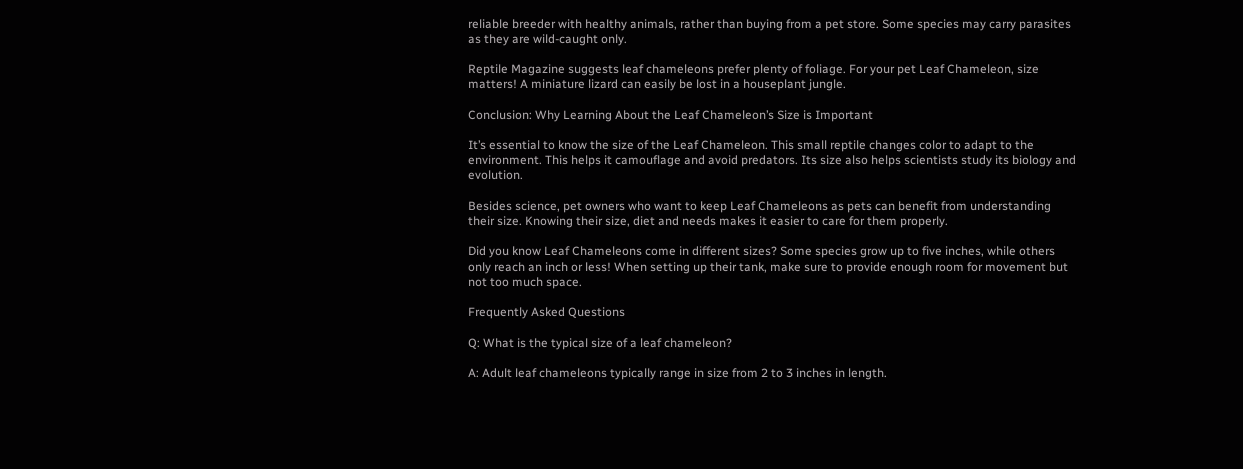reliable breeder with healthy animals, rather than buying from a pet store. Some species may carry parasites as they are wild-caught only.

Reptile Magazine suggests leaf chameleons prefer plenty of foliage. For your pet Leaf Chameleon, size matters! A miniature lizard can easily be lost in a houseplant jungle.

Conclusion: Why Learning About the Leaf Chameleon’s Size is Important

It’s essential to know the size of the Leaf Chameleon. This small reptile changes color to adapt to the environment. This helps it camouflage and avoid predators. Its size also helps scientists study its biology and evolution.

Besides science, pet owners who want to keep Leaf Chameleons as pets can benefit from understanding their size. Knowing their size, diet and needs makes it easier to care for them properly.

Did you know Leaf Chameleons come in different sizes? Some species grow up to five inches, while others only reach an inch or less! When setting up their tank, make sure to provide enough room for movement but not too much space.

Frequently Asked Questions

Q: What is the typical size of a leaf chameleon?

A: Adult leaf chameleons typically range in size from 2 to 3 inches in length.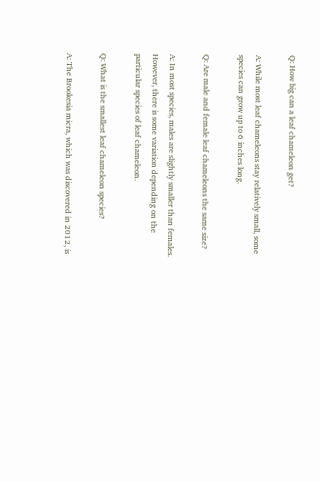Q: How big can a leaf chameleon get?

A: While most leaf chameleons stay relatively small, some species can grow up to 6 inches long.

Q: Are male and female leaf chameleons the same size?

A: In most species, males are slightly smaller than females. However, there is some variation depending on the particular species of leaf chameleon.

Q: What is the smallest leaf chameleon species?

A: The Brookesia micra, which was discovered in 2012, is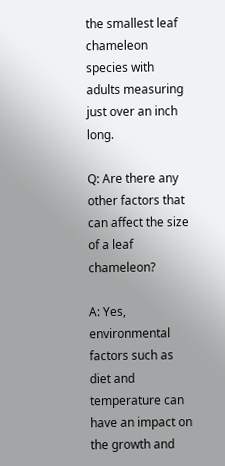the smallest leaf chameleon species with adults measuring just over an inch long.

Q: Are there any other factors that can affect the size of a leaf chameleon?

A: Yes, environmental factors such as diet and temperature can have an impact on the growth and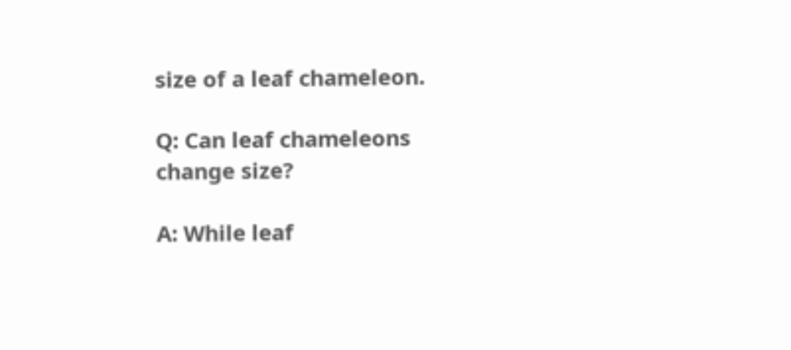size of a leaf chameleon.

Q: Can leaf chameleons change size?

A: While leaf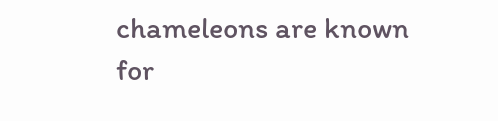chameleons are known for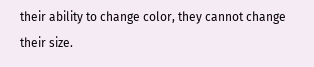their ability to change color, they cannot change their size.